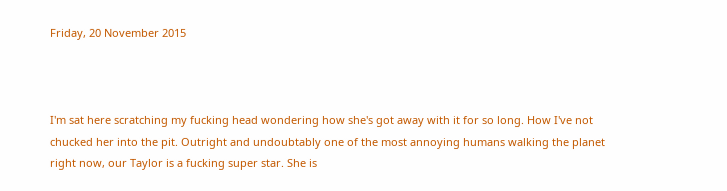Friday, 20 November 2015



I'm sat here scratching my fucking head wondering how she's got away with it for so long. How I've not chucked her into the pit. Outright and undoubtably one of the most annoying humans walking the planet right now, our Taylor is a fucking super star. She is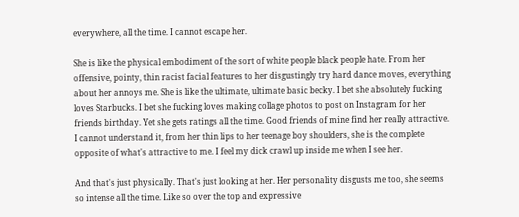everywhere, all the time. I cannot escape her.

She is like the physical embodiment of the sort of white people black people hate. From her offensive, pointy, thin racist facial features to her disgustingly try hard dance moves, everything about her annoys me. She is like the ultimate, ultimate basic becky. I bet she absolutely fucking loves Starbucks. I bet she fucking loves making collage photos to post on Instagram for her friends birthday. Yet she gets ratings all the time. Good friends of mine find her really attractive. I cannot understand it, from her thin lips to her teenage boy shoulders, she is the complete opposite of what's attractive to me. I feel my dick crawl up inside me when I see her.

And that's just physically. That's just looking at her. Her personality disgusts me too, she seems so intense all the time. Like so over the top and expressive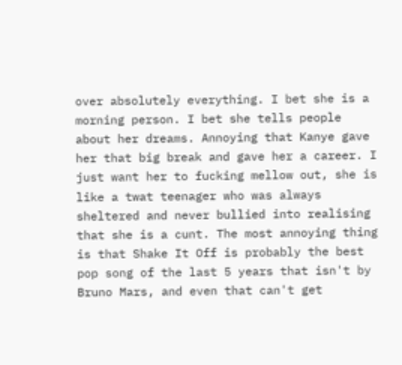over absolutely everything. I bet she is a morning person. I bet she tells people about her dreams. Annoying that Kanye gave her that big break and gave her a career. I just want her to fucking mellow out, she is like a twat teenager who was always sheltered and never bullied into realising that she is a cunt. The most annoying thing is that Shake It Off is probably the best pop song of the last 5 years that isn't by Bruno Mars, and even that can't get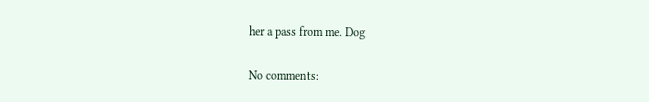her a pass from me. Dog

No comments: